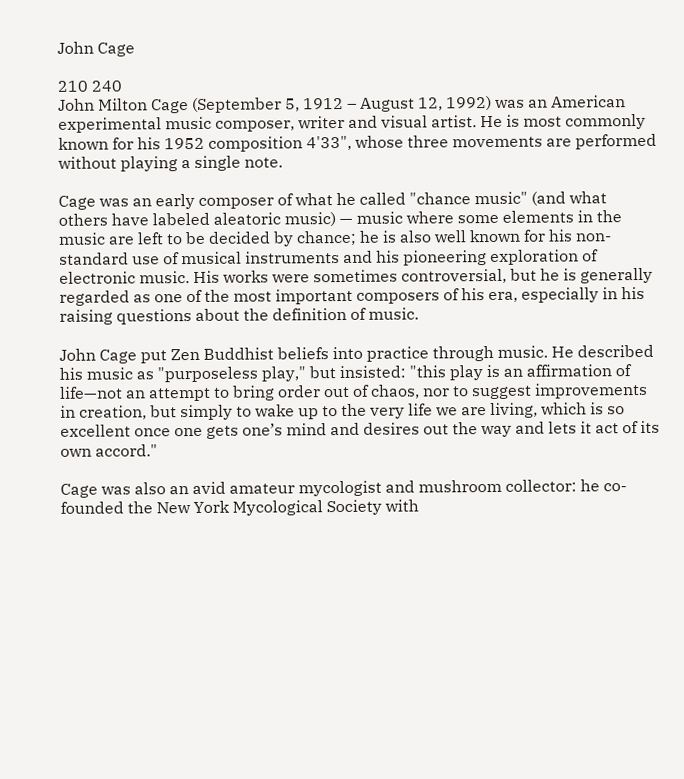John Cage

210 240
John Milton Cage (September 5, 1912 – August 12, 1992) was an American experimental music composer, writer and visual artist. He is most commonly known for his 1952 composition 4'33", whose three movements are performed without playing a single note.

Cage was an early composer of what he called "chance music" (and what others have labeled aleatoric music) — music where some elements in the music are left to be decided by chance; he is also well known for his non-standard use of musical instruments and his pioneering exploration of electronic music. His works were sometimes controversial, but he is generally regarded as one of the most important composers of his era, especially in his raising questions about the definition of music.

John Cage put Zen Buddhist beliefs into practice through music. He described his music as "purposeless play," but insisted: "this play is an affirmation of life—not an attempt to bring order out of chaos, nor to suggest improvements in creation, but simply to wake up to the very life we are living, which is so excellent once one gets one’s mind and desires out the way and lets it act of its own accord."

Cage was also an avid amateur mycologist and mushroom collector: he co-founded the New York Mycological Society with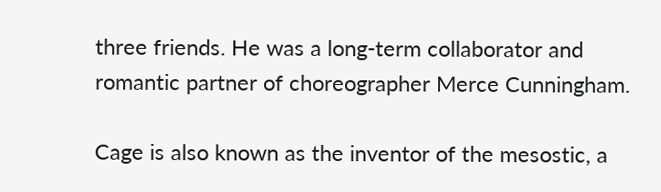three friends. He was a long-term collaborator and romantic partner of choreographer Merce Cunningham.

Cage is also known as the inventor of the mesostic, a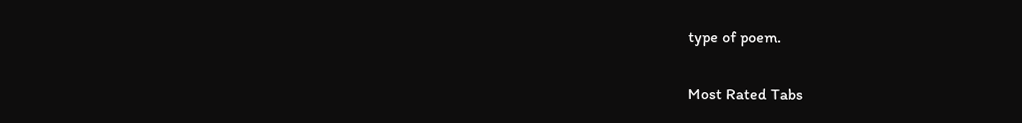type of poem.

Most Rated Tabs